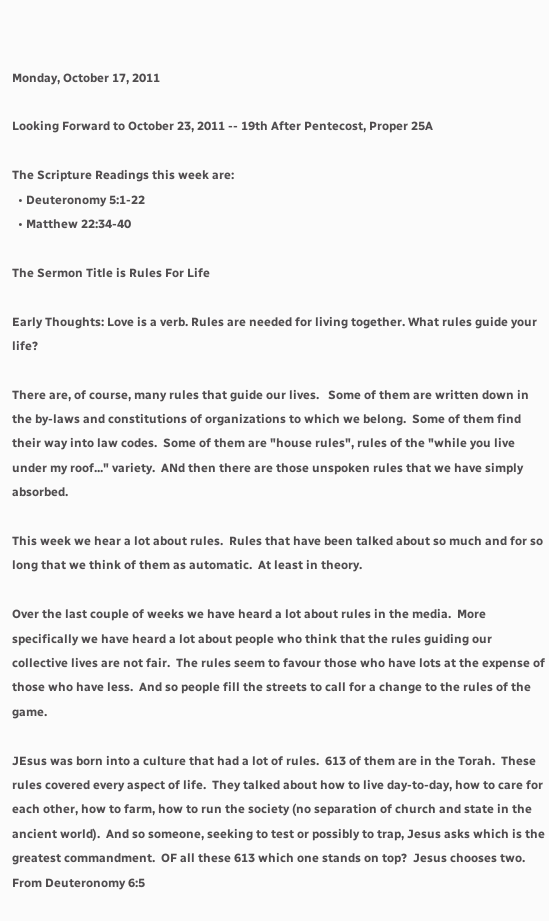Monday, October 17, 2011

Looking Forward to October 23, 2011 -- 19th After Pentecost, Proper 25A

The Scripture Readings this week are:
  • Deuteronomy 5:1-22
  • Matthew 22:34-40

The Sermon Title is Rules For Life

Early Thoughts: Love is a verb. Rules are needed for living together. What rules guide your life?

There are, of course, many rules that guide our lives.   Some of them are written down in the by-laws and constitutions of organizations to which we belong.  Some of them find their way into law codes.  Some of them are "house rules", rules of the "while you live under my roof..." variety.  ANd then there are those unspoken rules that we have simply absorbed.

This week we hear a lot about rules.  Rules that have been talked about so much and for so long that we think of them as automatic.  At least in theory.

Over the last couple of weeks we have heard a lot about rules in the media.  More specifically we have heard a lot about people who think that the rules guiding our collective lives are not fair.  The rules seem to favour those who have lots at the expense of those who have less.  And so people fill the streets to call for a change to the rules of the game.

JEsus was born into a culture that had a lot of rules.  613 of them are in the Torah.  These rules covered every aspect of life.  They talked about how to live day-to-day, how to care for each other, how to farm, how to run the society (no separation of church and state in the ancient world).  And so someone, seeking to test or possibly to trap, Jesus asks which is the greatest commandment.  OF all these 613 which one stands on top?  Jesus chooses two.  From Deuteronomy 6:5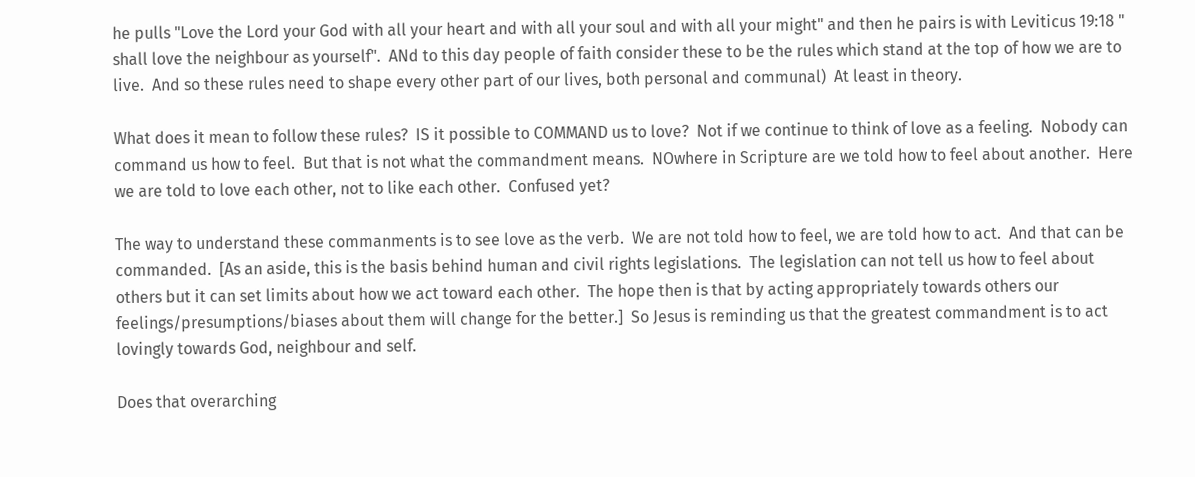he pulls "Love the Lord your God with all your heart and with all your soul and with all your might" and then he pairs is with Leviticus 19:18 " shall love the neighbour as yourself".  ANd to this day people of faith consider these to be the rules which stand at the top of how we are to live.  And so these rules need to shape every other part of our lives, both personal and communal)  At least in theory.

What does it mean to follow these rules?  IS it possible to COMMAND us to love?  Not if we continue to think of love as a feeling.  Nobody can command us how to feel.  But that is not what the commandment means.  NOwhere in Scripture are we told how to feel about another.  Here we are told to love each other, not to like each other.  Confused yet?

The way to understand these commanments is to see love as the verb.  We are not told how to feel, we are told how to act.  And that can be commanded.  [As an aside, this is the basis behind human and civil rights legislations.  The legislation can not tell us how to feel about others but it can set limits about how we act toward each other.  The hope then is that by acting appropriately towards others our feelings/presumptions/biases about them will change for the better.]  So Jesus is reminding us that the greatest commandment is to act lovingly towards God, neighbour and self.

Does that overarching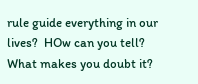rule guide everything in our lives?  HOw can you tell?  What makes you doubt it?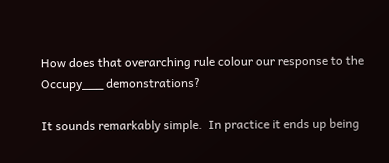How does that overarching rule colour our response to the Occupy___ demonstrations?

It sounds remarkably simple.  In practice it ends up being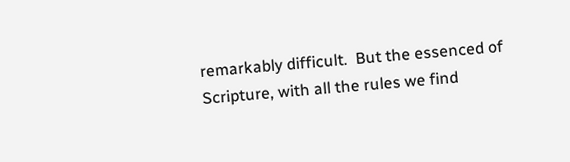remarkably difficult.  But the essenced of Scripture, with all the rules we find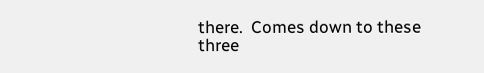there.  Comes down to these three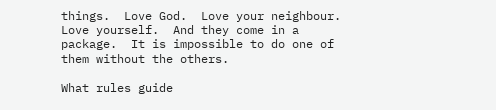things.  Love God.  Love your neighbour.  Love yourself.  And they come in a package.  It is impossible to do one of them without the others.

What rules guide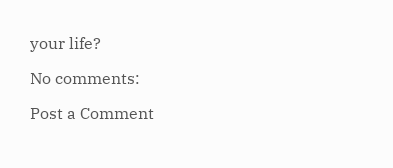your life?

No comments:

Post a Comment